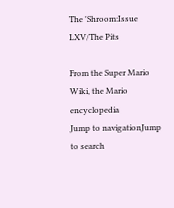The 'Shroom:Issue LXV/The Pits

From the Super Mario Wiki, the Mario encyclopedia
Jump to navigationJump to search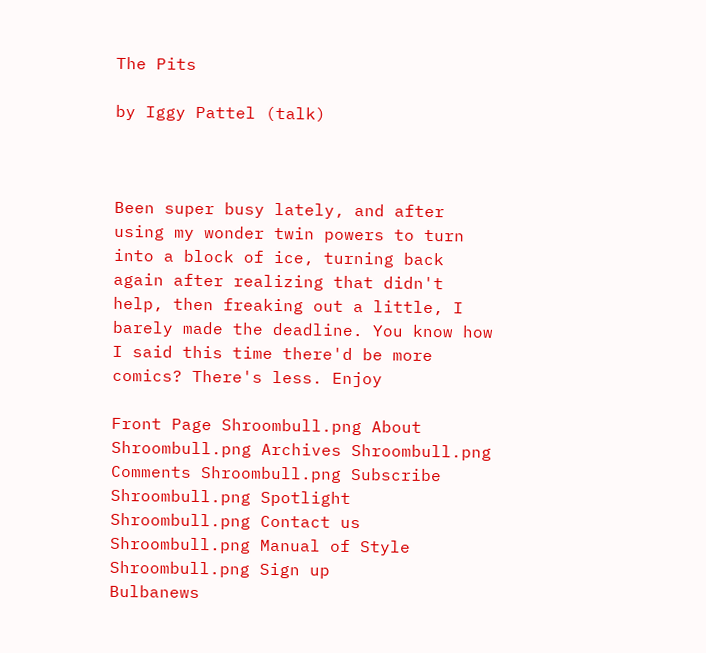The Pits

by Iggy Pattel (talk)



Been super busy lately, and after using my wonder twin powers to turn into a block of ice, turning back again after realizing that didn't help, then freaking out a little, I barely made the deadline. You know how I said this time there'd be more comics? There's less. Enjoy

Front Page Shroombull.png About Shroombull.png Archives Shroombull.png Comments Shroombull.png Subscribe Shroombull.png Spotlight Shroombull.png Contact us Shroombull.png Manual of Style Shroombull.png Sign up
Bulbanews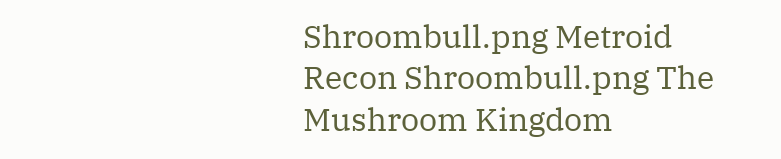Shroombull.png Metroid Recon Shroombull.png The Mushroom Kingdom